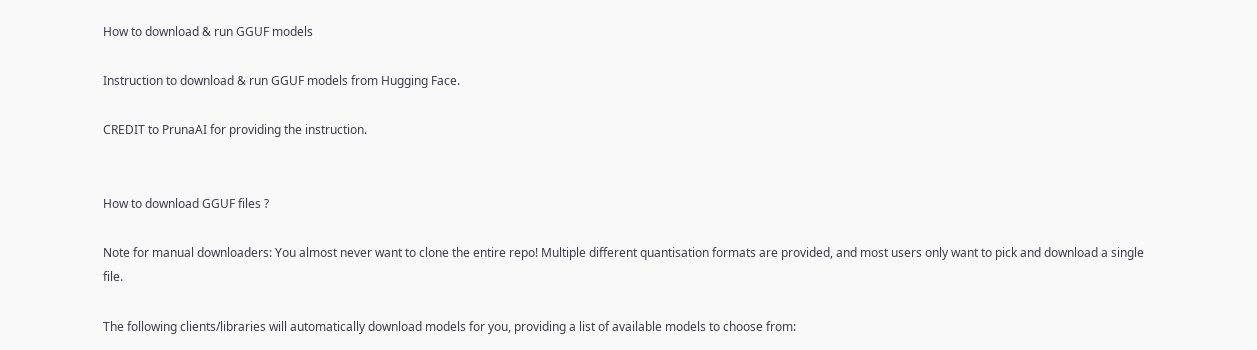How to download & run GGUF models

Instruction to download & run GGUF models from Hugging Face.

CREDIT to PrunaAI for providing the instruction.


How to download GGUF files ?

Note for manual downloaders: You almost never want to clone the entire repo! Multiple different quantisation formats are provided, and most users only want to pick and download a single file.

The following clients/libraries will automatically download models for you, providing a list of available models to choose from: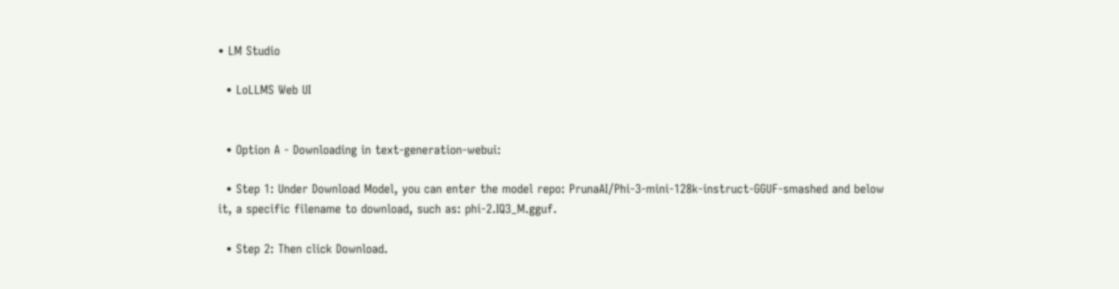• LM Studio

  • LoLLMS Web UI


  • Option A - Downloading in text-generation-webui:

  • Step 1: Under Download Model, you can enter the model repo: PrunaAI/Phi-3-mini-128k-instruct-GGUF-smashed and below it, a specific filename to download, such as: phi-2.IQ3_M.gguf.

  • Step 2: Then click Download.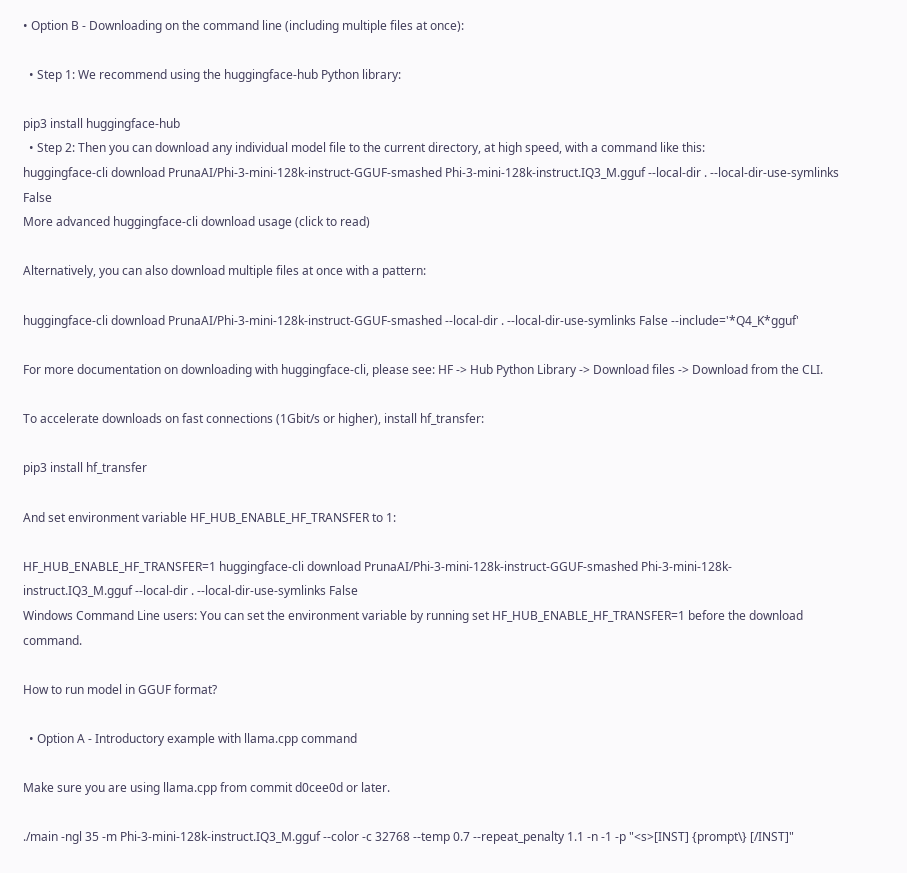• Option B - Downloading on the command line (including multiple files at once):

  • Step 1: We recommend using the huggingface-hub Python library:

pip3 install huggingface-hub
  • Step 2: Then you can download any individual model file to the current directory, at high speed, with a command like this:
huggingface-cli download PrunaAI/Phi-3-mini-128k-instruct-GGUF-smashed Phi-3-mini-128k-instruct.IQ3_M.gguf --local-dir . --local-dir-use-symlinks False
More advanced huggingface-cli download usage (click to read)

Alternatively, you can also download multiple files at once with a pattern:

huggingface-cli download PrunaAI/Phi-3-mini-128k-instruct-GGUF-smashed --local-dir . --local-dir-use-symlinks False --include='*Q4_K*gguf'

For more documentation on downloading with huggingface-cli, please see: HF -> Hub Python Library -> Download files -> Download from the CLI.

To accelerate downloads on fast connections (1Gbit/s or higher), install hf_transfer:

pip3 install hf_transfer

And set environment variable HF_HUB_ENABLE_HF_TRANSFER to 1:

HF_HUB_ENABLE_HF_TRANSFER=1 huggingface-cli download PrunaAI/Phi-3-mini-128k-instruct-GGUF-smashed Phi-3-mini-128k-instruct.IQ3_M.gguf --local-dir . --local-dir-use-symlinks False
Windows Command Line users: You can set the environment variable by running set HF_HUB_ENABLE_HF_TRANSFER=1 before the download command.

How to run model in GGUF format?

  • Option A - Introductory example with llama.cpp command

Make sure you are using llama.cpp from commit d0cee0d or later.

./main -ngl 35 -m Phi-3-mini-128k-instruct.IQ3_M.gguf --color -c 32768 --temp 0.7 --repeat_penalty 1.1 -n -1 -p "<s>[INST] {prompt\} [/INST]"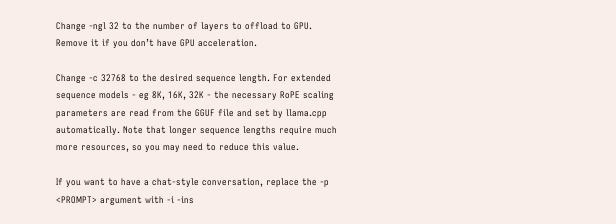Change -ngl 32 to the number of layers to offload to GPU. Remove it if you don’t have GPU acceleration.

Change -c 32768 to the desired sequence length. For extended sequence models - eg 8K, 16K, 32K - the necessary RoPE scaling parameters are read from the GGUF file and set by llama.cpp automatically. Note that longer sequence lengths require much more resources, so you may need to reduce this value.

If you want to have a chat-style conversation, replace the -p <PROMPT> argument with -i -ins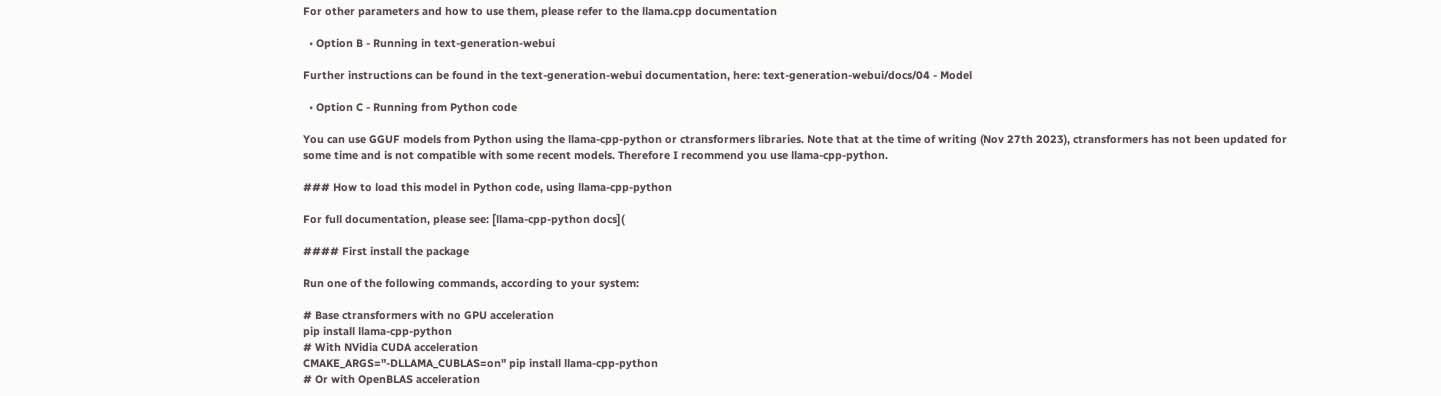For other parameters and how to use them, please refer to the llama.cpp documentation

  • Option B - Running in text-generation-webui

Further instructions can be found in the text-generation-webui documentation, here: text-generation-webui/docs/04 ‐ Model

  • Option C - Running from Python code

You can use GGUF models from Python using the llama-cpp-python or ctransformers libraries. Note that at the time of writing (Nov 27th 2023), ctransformers has not been updated for some time and is not compatible with some recent models. Therefore I recommend you use llama-cpp-python.

### How to load this model in Python code, using llama-cpp-python

For full documentation, please see: [llama-cpp-python docs](

#### First install the package

Run one of the following commands, according to your system:

# Base ctransformers with no GPU acceleration
pip install llama-cpp-python
# With NVidia CUDA acceleration
CMAKE_ARGS="-DLLAMA_CUBLAS=on" pip install llama-cpp-python
# Or with OpenBLAS acceleration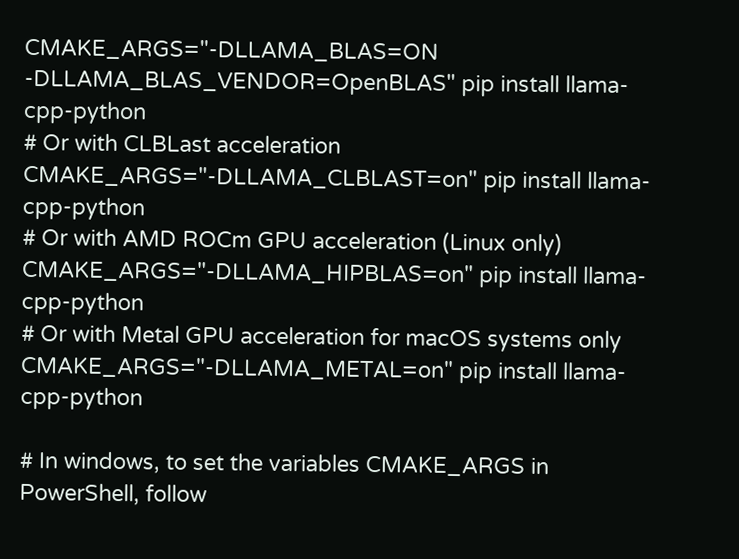CMAKE_ARGS="-DLLAMA_BLAS=ON -DLLAMA_BLAS_VENDOR=OpenBLAS" pip install llama-cpp-python
# Or with CLBLast acceleration
CMAKE_ARGS="-DLLAMA_CLBLAST=on" pip install llama-cpp-python
# Or with AMD ROCm GPU acceleration (Linux only)
CMAKE_ARGS="-DLLAMA_HIPBLAS=on" pip install llama-cpp-python
# Or with Metal GPU acceleration for macOS systems only
CMAKE_ARGS="-DLLAMA_METAL=on" pip install llama-cpp-python

# In windows, to set the variables CMAKE_ARGS in PowerShell, follow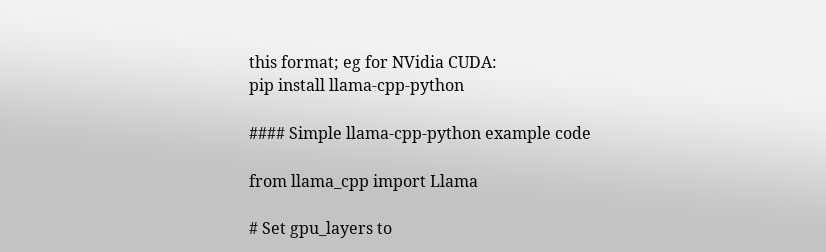this format; eg for NVidia CUDA:
pip install llama-cpp-python

#### Simple llama-cpp-python example code

from llama_cpp import Llama

# Set gpu_layers to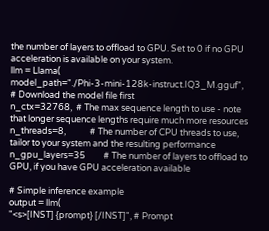the number of layers to offload to GPU. Set to 0 if no GPU acceleration is available on your system.
llm = Llama(
model_path="./Phi-3-mini-128k-instruct.IQ3_M.gguf",  # Download the model file first
n_ctx=32768,  # The max sequence length to use - note that longer sequence lengths require much more resources
n_threads=8,            # The number of CPU threads to use, tailor to your system and the resulting performance
n_gpu_layers=35         # The number of layers to offload to GPU, if you have GPU acceleration available

# Simple inference example
output = llm(
"<s>[INST] {prompt} [/INST]", # Prompt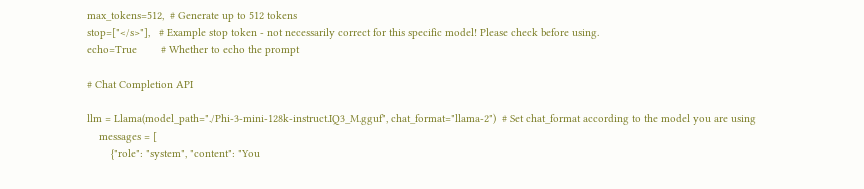max_tokens=512,  # Generate up to 512 tokens
stop=["</s>"],   # Example stop token - not necessarily correct for this specific model! Please check before using.
echo=True        # Whether to echo the prompt

# Chat Completion API

llm = Llama(model_path="./Phi-3-mini-128k-instruct.IQ3_M.gguf", chat_format="llama-2")  # Set chat_format according to the model you are using
    messages = [
        {"role": "system", "content": "You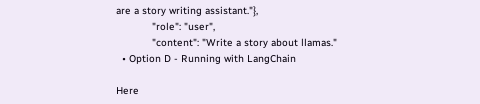are a story writing assistant."},
            "role": "user",
            "content": "Write a story about llamas."
  • Option D - Running with LangChain

Here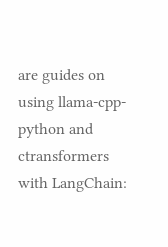are guides on using llama-cpp-python and ctransformers with LangChain: